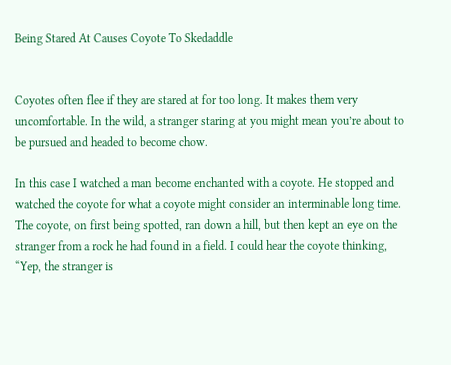Being Stared At Causes Coyote To Skedaddle


Coyotes often flee if they are stared at for too long. It makes them very uncomfortable. In the wild, a stranger staring at you might mean you’re about to be pursued and headed to become chow.

In this case I watched a man become enchanted with a coyote. He stopped and watched the coyote for what a coyote might consider an interminable long time. The coyote, on first being spotted, ran down a hill, but then kept an eye on the stranger from a rock he had found in a field. I could hear the coyote thinking, “Yep, the stranger is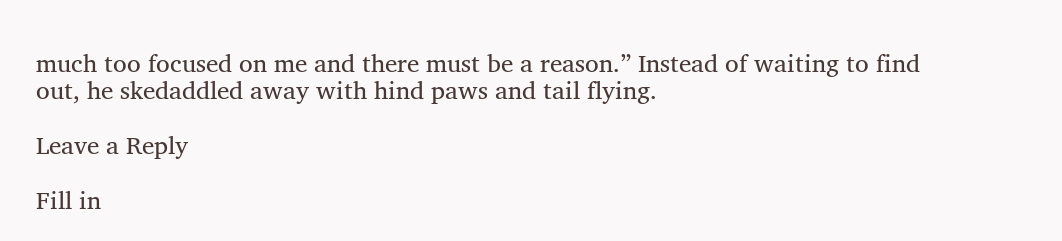much too focused on me and there must be a reason.” Instead of waiting to find out, he skedaddled away with hind paws and tail flying.

Leave a Reply

Fill in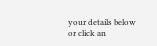your details below or click an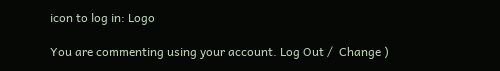icon to log in: Logo

You are commenting using your account. Log Out /  Change )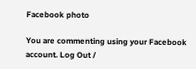Facebook photo

You are commenting using your Facebook account. Log Out /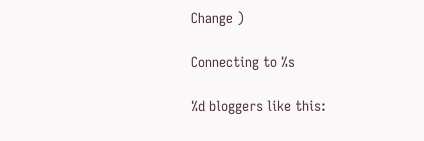Change )

Connecting to %s

%d bloggers like this: